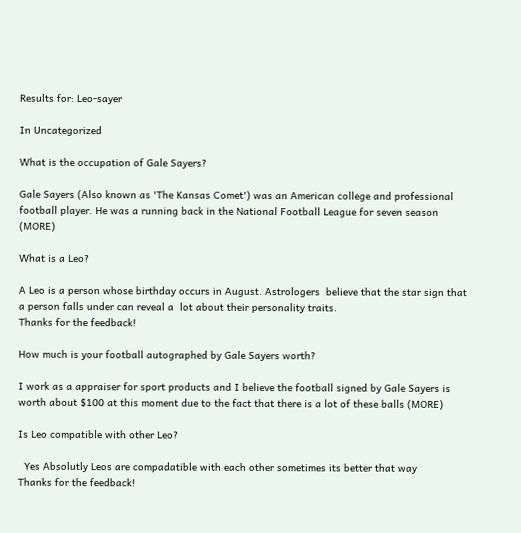Results for: Leo-sayer

In Uncategorized

What is the occupation of Gale Sayers?

Gale Sayers (Also known as 'The Kansas Comet') was an American college and professional football player. He was a running back in the National Football League for seven season (MORE)

What is a Leo?

A Leo is a person whose birthday occurs in August. Astrologers  believe that the star sign that a person falls under can reveal a  lot about their personality traits.
Thanks for the feedback!

How much is your football autographed by Gale Sayers worth?

I work as a appraiser for sport products and I believe the football signed by Gale Sayers is worth about $100 at this moment due to the fact that there is a lot of these balls (MORE)

Is Leo compatible with other Leo?

  Yes Absolutly Leos are compadatible with each other sometimes its better that way
Thanks for the feedback!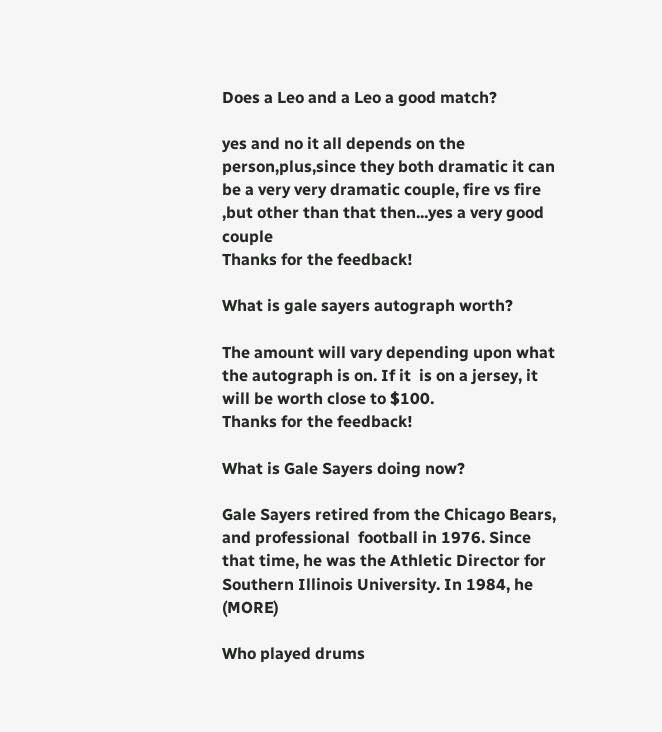Does a Leo and a Leo a good match?

yes and no it all depends on the person,plus,since they both dramatic it can be a very very dramatic couple, fire vs fire ,but other than that then...yes a very good couple
Thanks for the feedback!

What is gale sayers autograph worth?

The amount will vary depending upon what the autograph is on. If it  is on a jersey, it will be worth close to $100.
Thanks for the feedback!

What is Gale Sayers doing now?

Gale Sayers retired from the Chicago Bears, and professional  football in 1976. Since that time, he was the Athletic Director for  Southern Illinois University. In 1984, he (MORE)

Who played drums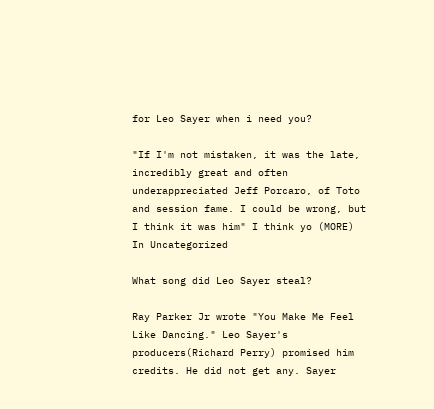for Leo Sayer when i need you?

"If I'm not mistaken, it was the late, incredibly great and often underappreciated Jeff Porcaro, of Toto and session fame. I could be wrong, but I think it was him" I think yo (MORE)
In Uncategorized

What song did Leo Sayer steal?

Ray Parker Jr wrote "You Make Me Feel Like Dancing." Leo Sayer's producers(Richard Perry) promised him credits. He did not get any. Sayer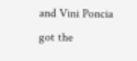and Vini Poncia got the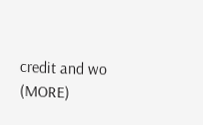credit and wo (MORE)